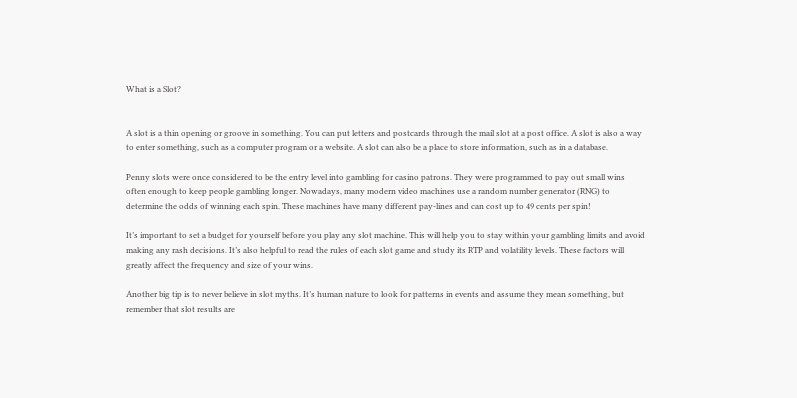What is a Slot?


A slot is a thin opening or groove in something. You can put letters and postcards through the mail slot at a post office. A slot is also a way to enter something, such as a computer program or a website. A slot can also be a place to store information, such as in a database.

Penny slots were once considered to be the entry level into gambling for casino patrons. They were programmed to pay out small wins often enough to keep people gambling longer. Nowadays, many modern video machines use a random number generator (RNG) to determine the odds of winning each spin. These machines have many different pay-lines and can cost up to 49 cents per spin!

It’s important to set a budget for yourself before you play any slot machine. This will help you to stay within your gambling limits and avoid making any rash decisions. It’s also helpful to read the rules of each slot game and study its RTP and volatility levels. These factors will greatly affect the frequency and size of your wins.

Another big tip is to never believe in slot myths. It’s human nature to look for patterns in events and assume they mean something, but remember that slot results are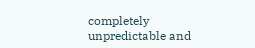completely unpredictable and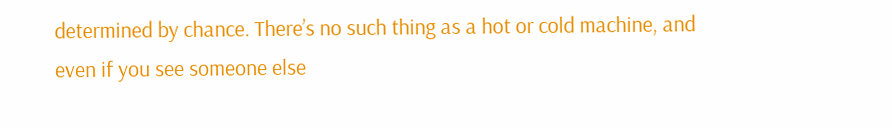determined by chance. There’s no such thing as a hot or cold machine, and even if you see someone else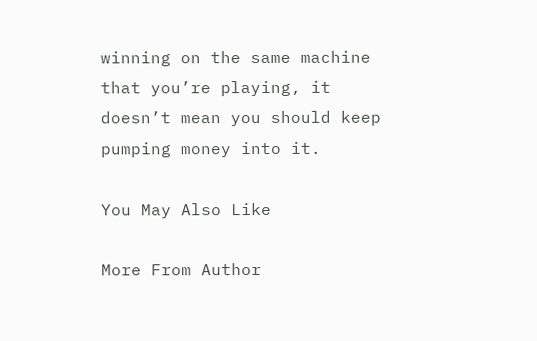winning on the same machine that you’re playing, it doesn’t mean you should keep pumping money into it.

You May Also Like

More From Author